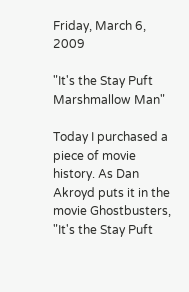Friday, March 6, 2009

"It's the Stay Puft Marshmallow Man"

Today I purchased a piece of movie history. As Dan Akroyd puts it in the movie Ghostbusters, "It's the Stay Puft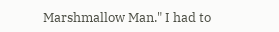Marshmallow Man." I had to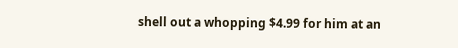shell out a whopping $4.99 for him at an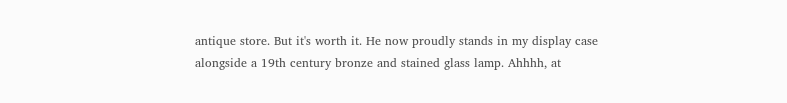antique store. But it's worth it. He now proudly stands in my display case alongside a 19th century bronze and stained glass lamp. Ahhhh, at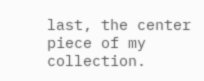last, the center piece of my collection.